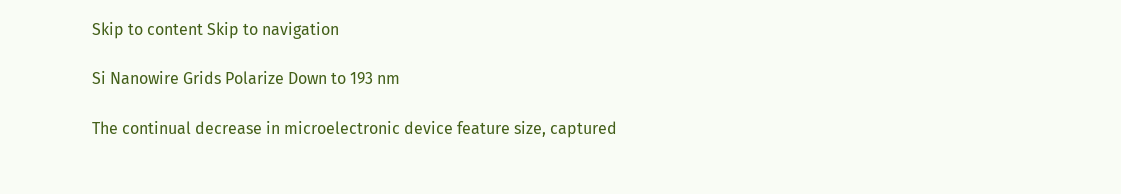Skip to content Skip to navigation

Si Nanowire Grids Polarize Down to 193 nm

The continual decrease in microelectronic device feature size, captured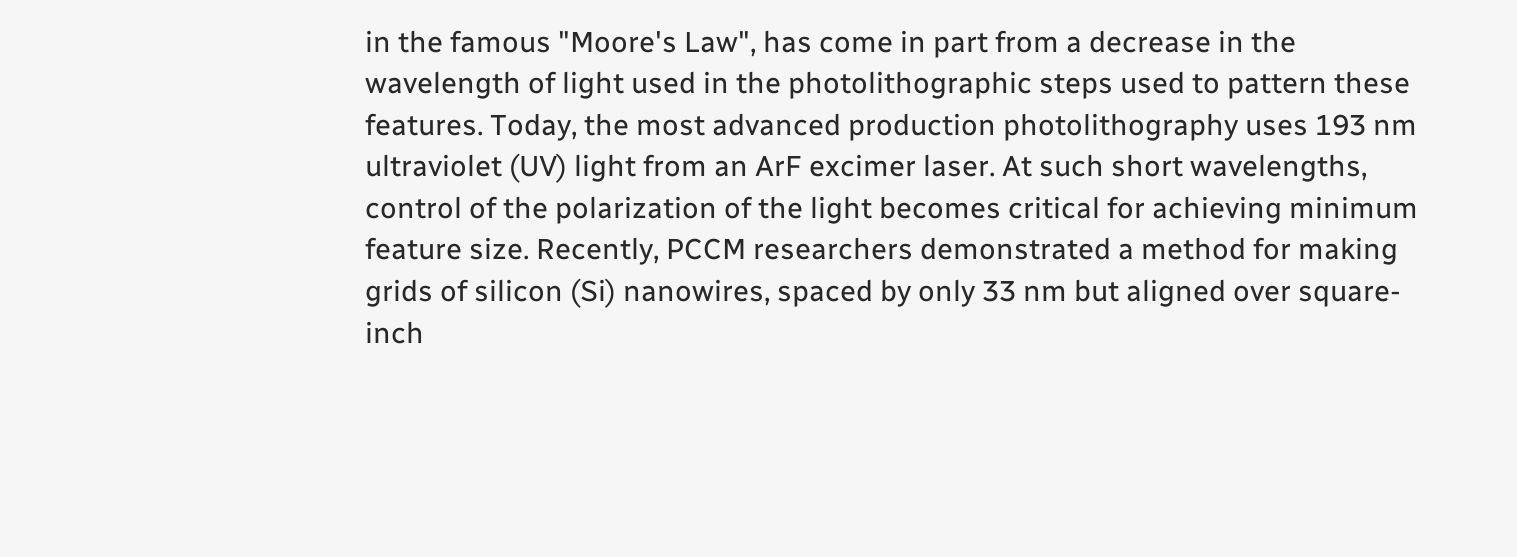in the famous "Moore's Law", has come in part from a decrease in the wavelength of light used in the photolithographic steps used to pattern these features. Today, the most advanced production photolithography uses 193 nm ultraviolet (UV) light from an ArF excimer laser. At such short wavelengths, control of the polarization of the light becomes critical for achieving minimum feature size. Recently, PCCM researchers demonstrated a method for making grids of silicon (Si) nanowires, spaced by only 33 nm but aligned over square-inch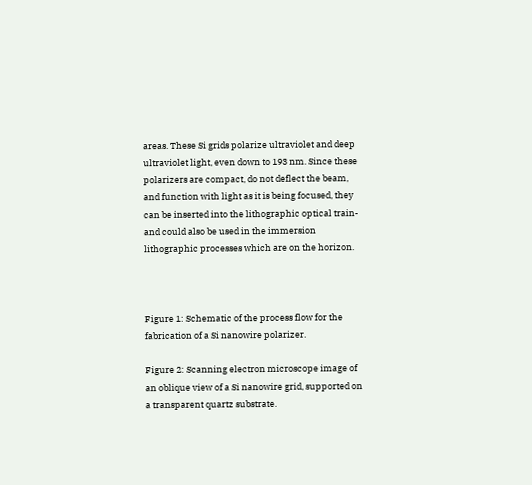areas. These Si grids polarize ultraviolet and deep ultraviolet light, even down to 193 nm. Since these polarizers are compact, do not deflect the beam, and function with light as it is being focused, they can be inserted into the lithographic optical train- and could also be used in the immersion lithographic processes which are on the horizon.



Figure 1: Schematic of the process flow for the fabrication of a Si nanowire polarizer.

Figure 2: Scanning electron microscope image of an oblique view of a Si nanowire grid, supported on a transparent quartz substrate.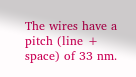The wires have a pitch (line + space) of 33 nm.